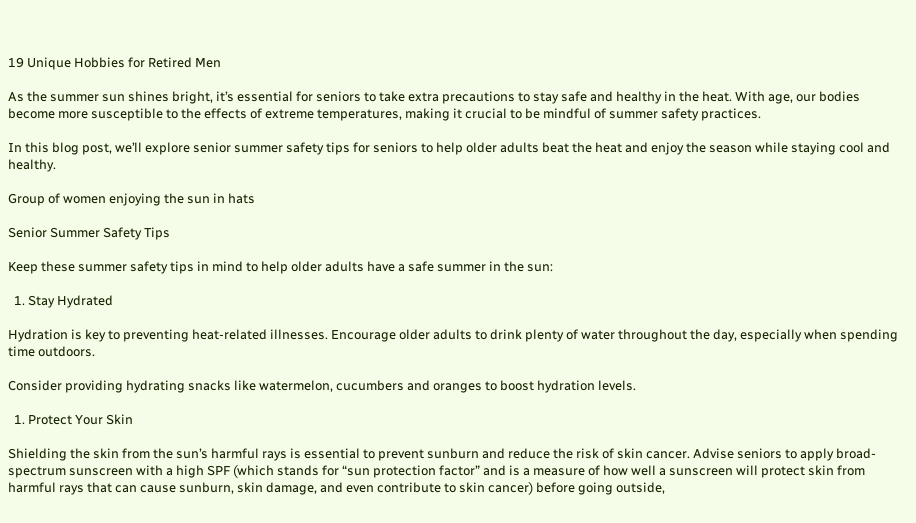19 Unique Hobbies for Retired Men

As the summer sun shines bright, it’s essential for seniors to take extra precautions to stay safe and healthy in the heat. With age, our bodies become more susceptible to the effects of extreme temperatures, making it crucial to be mindful of summer safety practices.

In this blog post, we’ll explore senior summer safety tips for seniors to help older adults beat the heat and enjoy the season while staying cool and healthy.

Group of women enjoying the sun in hats

Senior Summer Safety Tips

Keep these summer safety tips in mind to help older adults have a safe summer in the sun:

  1. Stay Hydrated

Hydration is key to preventing heat-related illnesses. Encourage older adults to drink plenty of water throughout the day, especially when spending time outdoors.

Consider providing hydrating snacks like watermelon, cucumbers and oranges to boost hydration levels.

  1. Protect Your Skin

Shielding the skin from the sun’s harmful rays is essential to prevent sunburn and reduce the risk of skin cancer. Advise seniors to apply broad-spectrum sunscreen with a high SPF (which stands for “sun protection factor” and is a measure of how well a sunscreen will protect skin from harmful rays that can cause sunburn, skin damage, and even contribute to skin cancer) before going outside,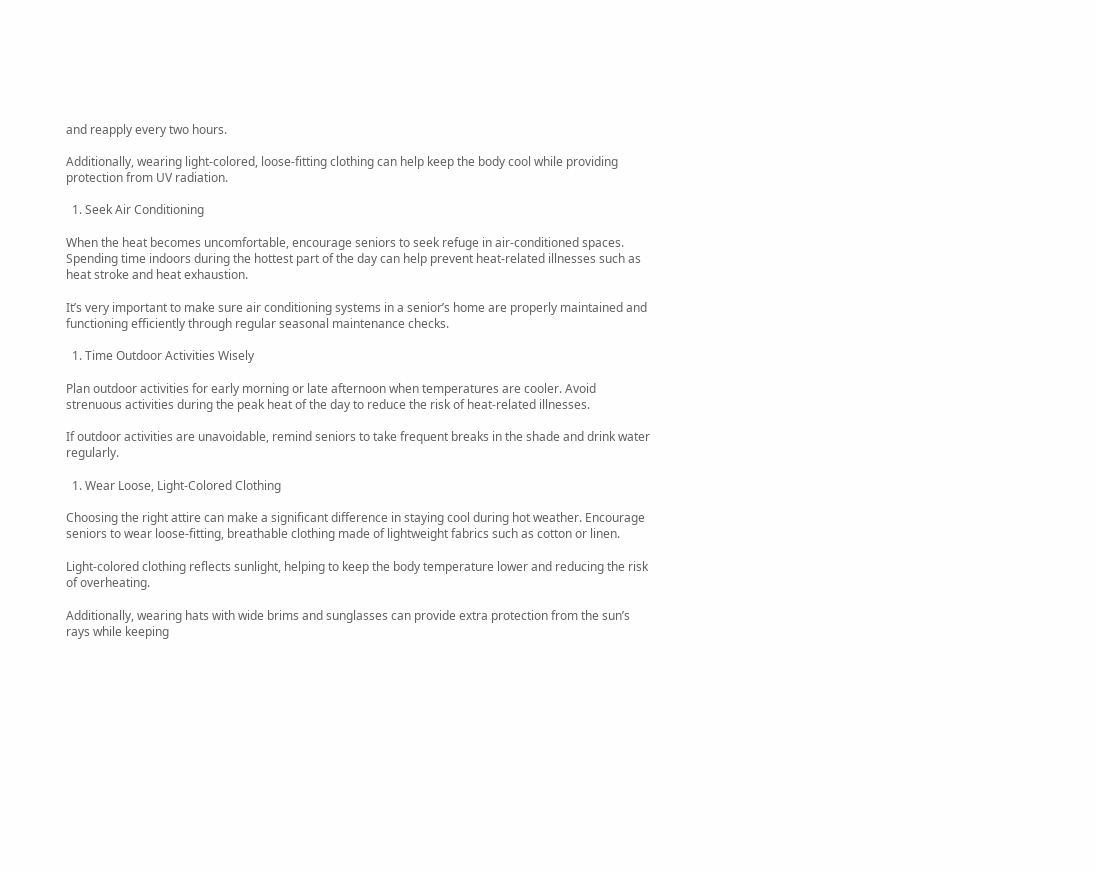and reapply every two hours.

Additionally, wearing light-colored, loose-fitting clothing can help keep the body cool while providing protection from UV radiation.

  1. Seek Air Conditioning

When the heat becomes uncomfortable, encourage seniors to seek refuge in air-conditioned spaces. Spending time indoors during the hottest part of the day can help prevent heat-related illnesses such as heat stroke and heat exhaustion.

It’s very important to make sure air conditioning systems in a senior’s home are properly maintained and functioning efficiently through regular seasonal maintenance checks.

  1. Time Outdoor Activities Wisely

Plan outdoor activities for early morning or late afternoon when temperatures are cooler. Avoid strenuous activities during the peak heat of the day to reduce the risk of heat-related illnesses.

If outdoor activities are unavoidable, remind seniors to take frequent breaks in the shade and drink water regularly.

  1. Wear Loose, Light-Colored Clothing

Choosing the right attire can make a significant difference in staying cool during hot weather. Encourage seniors to wear loose-fitting, breathable clothing made of lightweight fabrics such as cotton or linen.

Light-colored clothing reflects sunlight, helping to keep the body temperature lower and reducing the risk of overheating.

Additionally, wearing hats with wide brims and sunglasses can provide extra protection from the sun’s rays while keeping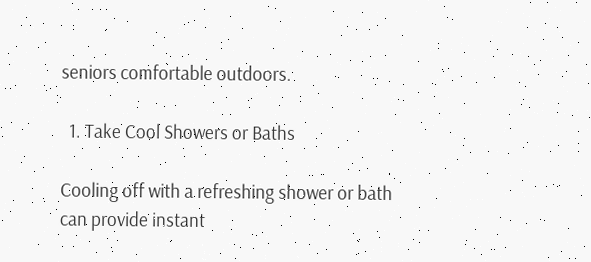seniors comfortable outdoors.

  1. Take Cool Showers or Baths

Cooling off with a refreshing shower or bath can provide instant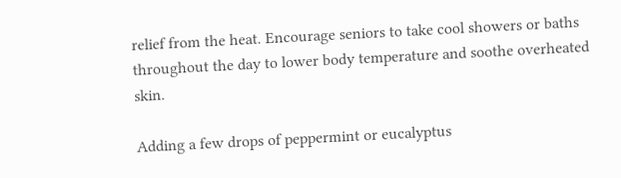relief from the heat. Encourage seniors to take cool showers or baths throughout the day to lower body temperature and soothe overheated skin.

Adding a few drops of peppermint or eucalyptus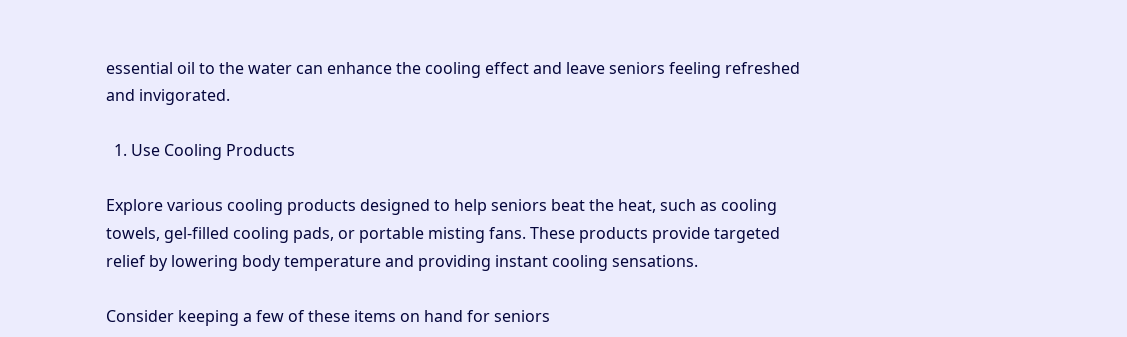essential oil to the water can enhance the cooling effect and leave seniors feeling refreshed and invigorated.

  1. Use Cooling Products

Explore various cooling products designed to help seniors beat the heat, such as cooling towels, gel-filled cooling pads, or portable misting fans. These products provide targeted relief by lowering body temperature and providing instant cooling sensations.

Consider keeping a few of these items on hand for seniors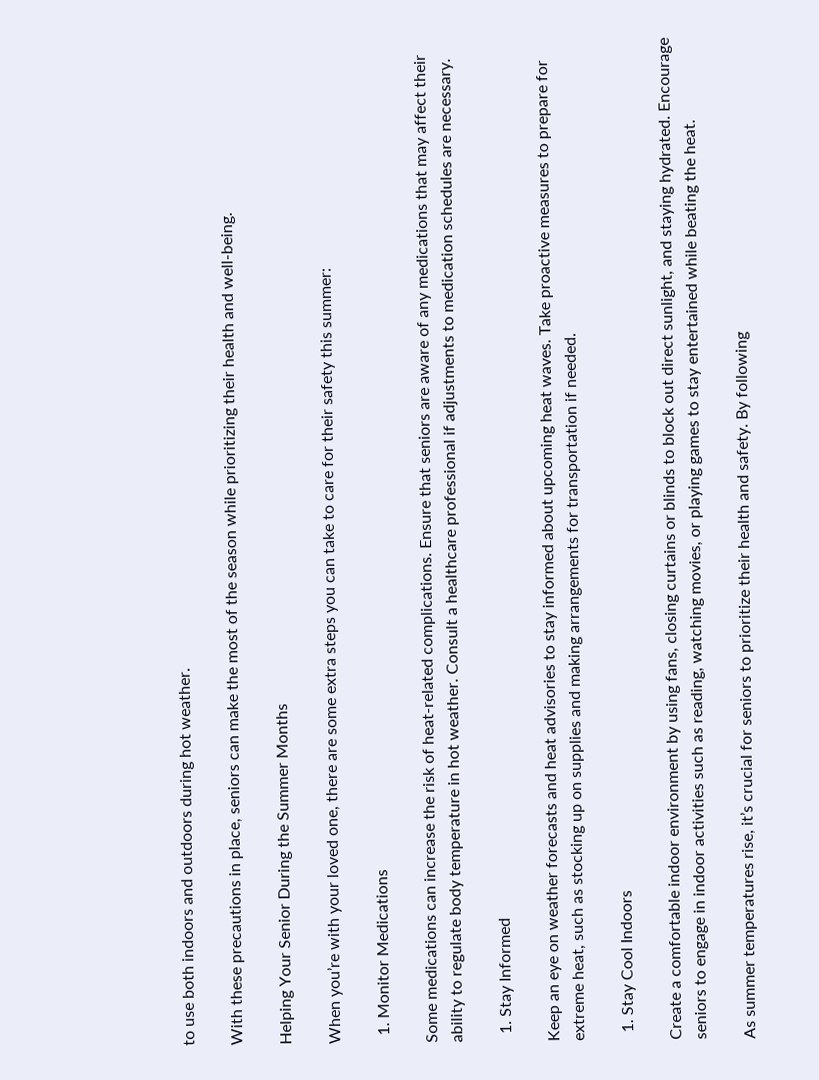to use both indoors and outdoors during hot weather.

With these precautions in place, seniors can make the most of the season while prioritizing their health and well-being.

Helping Your Senior During the Summer Months

When you’re with your loved one, there are some extra steps you can take to care for their safety this summer:

  1. Monitor Medications

Some medications can increase the risk of heat-related complications. Ensure that seniors are aware of any medications that may affect their ability to regulate body temperature in hot weather. Consult a healthcare professional if adjustments to medication schedules are necessary.

  1. Stay Informed

Keep an eye on weather forecasts and heat advisories to stay informed about upcoming heat waves. Take proactive measures to prepare for extreme heat, such as stocking up on supplies and making arrangements for transportation if needed.

  1. Stay Cool Indoors

Create a comfortable indoor environment by using fans, closing curtains or blinds to block out direct sunlight, and staying hydrated. Encourage seniors to engage in indoor activities such as reading, watching movies, or playing games to stay entertained while beating the heat.

As summer temperatures rise, it’s crucial for seniors to prioritize their health and safety. By following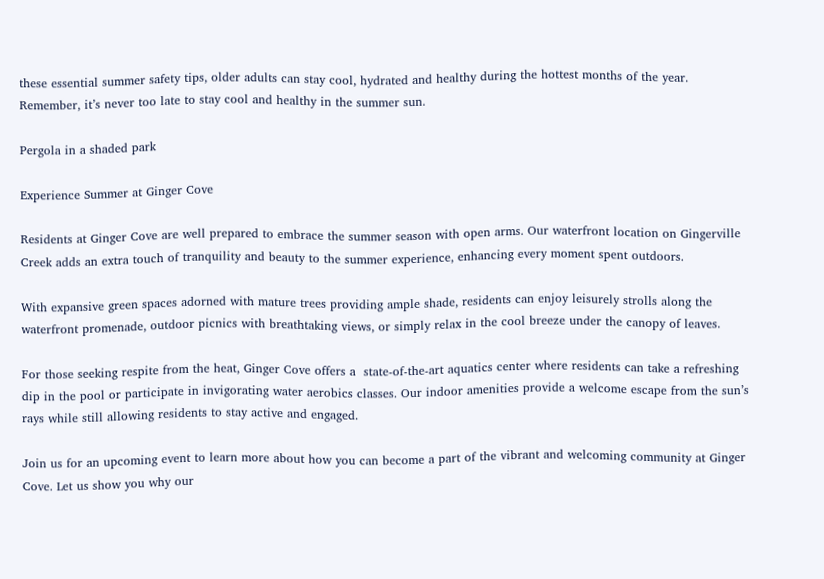these essential summer safety tips, older adults can stay cool, hydrated and healthy during the hottest months of the year. Remember, it’s never too late to stay cool and healthy in the summer sun.

Pergola in a shaded park

Experience Summer at Ginger Cove

Residents at Ginger Cove are well prepared to embrace the summer season with open arms. Our waterfront location on Gingerville Creek adds an extra touch of tranquility and beauty to the summer experience, enhancing every moment spent outdoors.

With expansive green spaces adorned with mature trees providing ample shade, residents can enjoy leisurely strolls along the waterfront promenade, outdoor picnics with breathtaking views, or simply relax in the cool breeze under the canopy of leaves.

For those seeking respite from the heat, Ginger Cove offers a  state-of-the-art aquatics center where residents can take a refreshing dip in the pool or participate in invigorating water aerobics classes. Our indoor amenities provide a welcome escape from the sun’s rays while still allowing residents to stay active and engaged.

Join us for an upcoming event to learn more about how you can become a part of the vibrant and welcoming community at Ginger Cove. Let us show you why our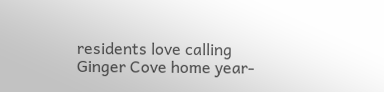residents love calling Ginger Cove home year-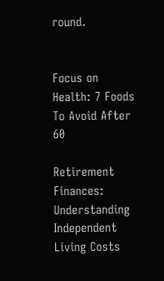round.


Focus on Health: 7 Foods To Avoid After 60

Retirement Finances: Understanding Independent Living Costs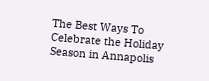The Best Ways To Celebrate the Holiday Season in Annapolis